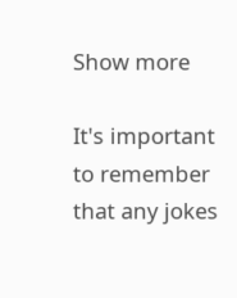Show more

It's important to remember that any jokes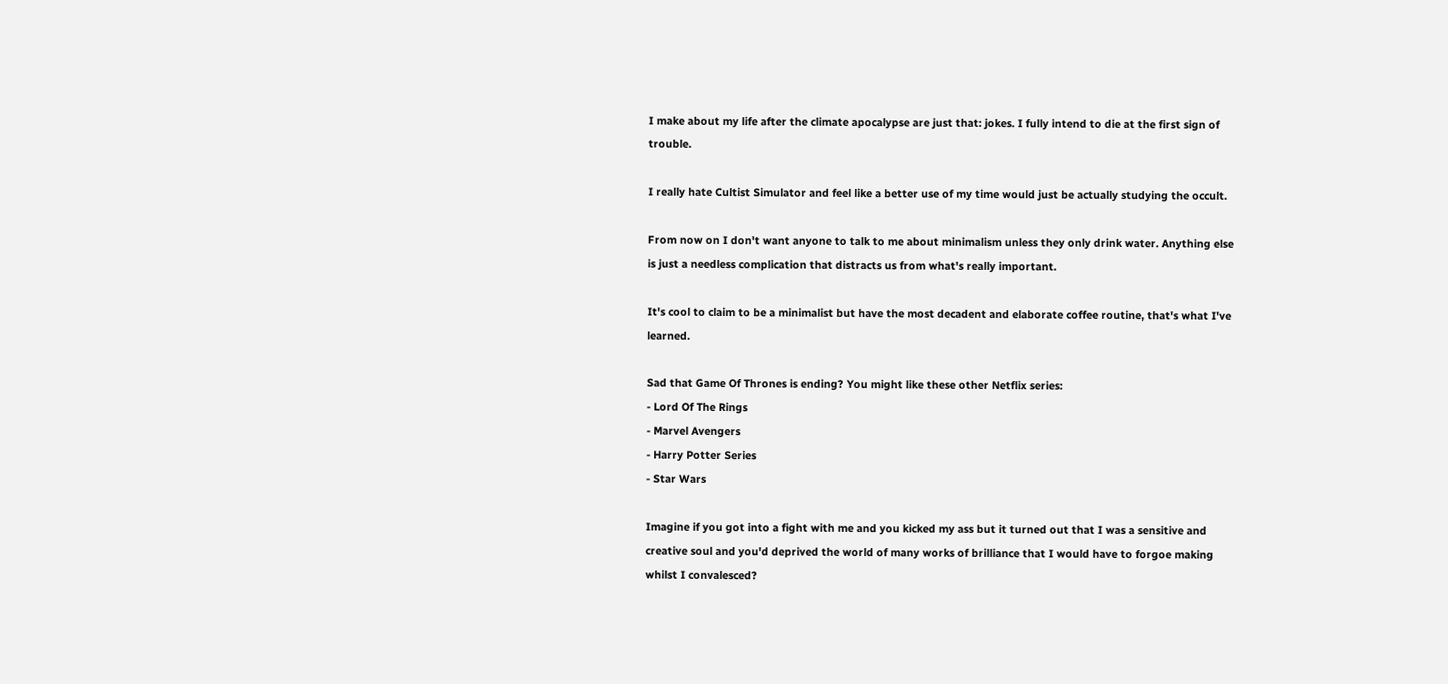I make about my life after the climate apocalypse are just that: jokes. I fully intend to die at the first sign of trouble.

I really hate Cultist Simulator and feel like a better use of my time would just be actually studying the occult.

From now on I don't want anyone to talk to me about minimalism unless they only drink water. Anything else is just a needless complication that distracts us from what's really important.

It's cool to claim to be a minimalist but have the most decadent and elaborate coffee routine, that's what I've learned.

Sad that Game Of Thrones is ending? You might like these other Netflix series:
- Lord Of The Rings
- Marvel Avengers
- Harry Potter Series
- Star Wars

Imagine if you got into a fight with me and you kicked my ass but it turned out that I was a sensitive and creative soul and you'd deprived the world of many works of brilliance that I would have to forgoe making whilst I convalesced?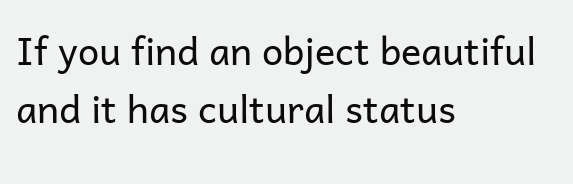If you find an object beautiful and it has cultural status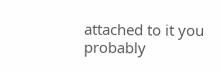attached to it you probably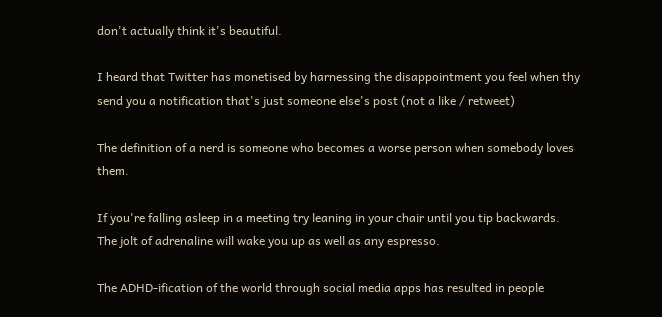don't actually think it's beautiful.

I heard that Twitter has monetised by harnessing the disappointment you feel when thy send you a notification that's just someone else's post (not a like / retweet)

The definition of a nerd is someone who becomes a worse person when somebody loves them.

If you're falling asleep in a meeting try leaning in your chair until you tip backwards. The jolt of adrenaline will wake you up as well as any espresso.

The ADHD-ification of the world through social media apps has resulted in people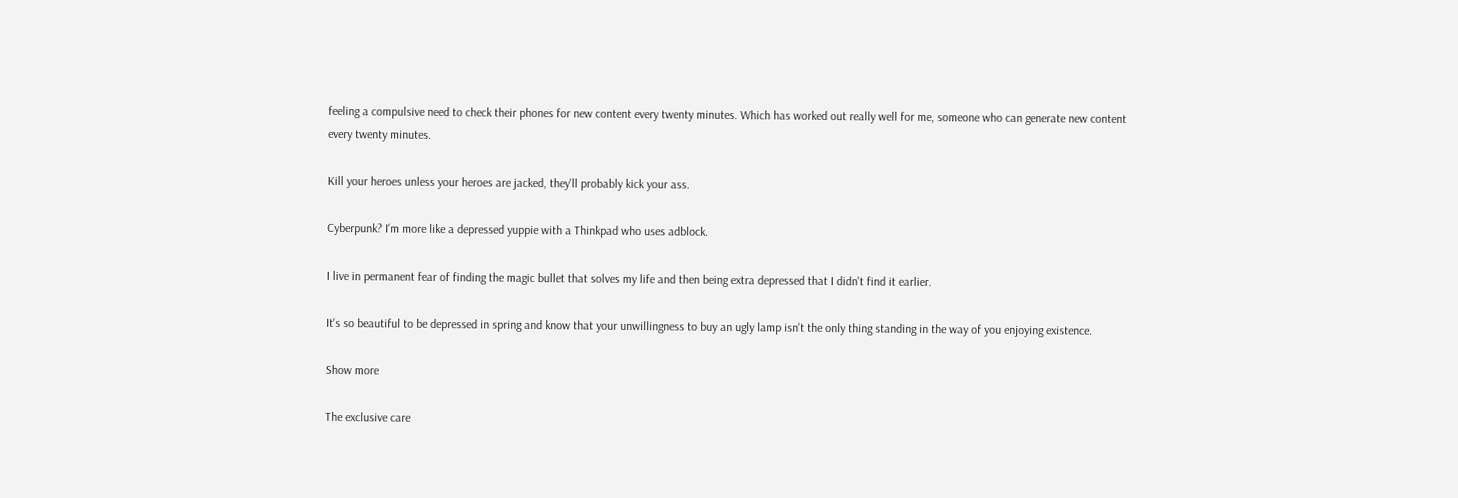feeling a compulsive need to check their phones for new content every twenty minutes. Which has worked out really well for me, someone who can generate new content every twenty minutes.

Kill your heroes unless your heroes are jacked, they'll probably kick your ass.

Cyberpunk? I'm more like a depressed yuppie with a Thinkpad who uses adblock.

I live in permanent fear of finding the magic bullet that solves my life and then being extra depressed that I didn't find it earlier.

It's so beautiful to be depressed in spring and know that your unwillingness to buy an ugly lamp isn't the only thing standing in the way of you enjoying existence.

Show more

The exclusive care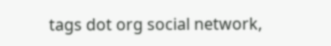tags dot org social network,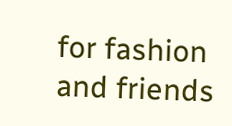for fashion and friends